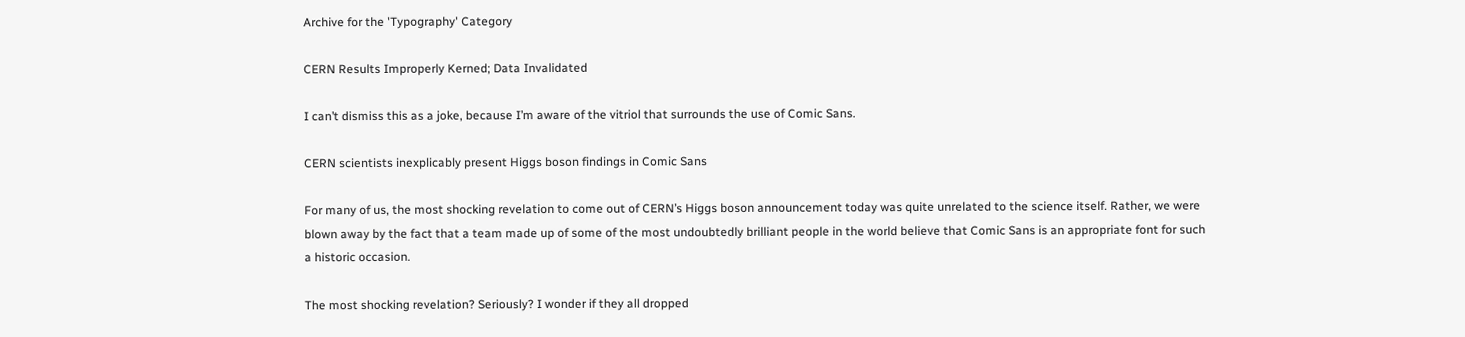Archive for the 'Typography' Category

CERN Results Improperly Kerned; Data Invalidated

I can’t dismiss this as a joke, because I’m aware of the vitriol that surrounds the use of Comic Sans.

CERN scientists inexplicably present Higgs boson findings in Comic Sans

For many of us, the most shocking revelation to come out of CERN’s Higgs boson announcement today was quite unrelated to the science itself. Rather, we were blown away by the fact that a team made up of some of the most undoubtedly brilliant people in the world believe that Comic Sans is an appropriate font for such a historic occasion.

The most shocking revelation? Seriously? I wonder if they all dropped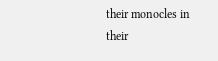their monocles in their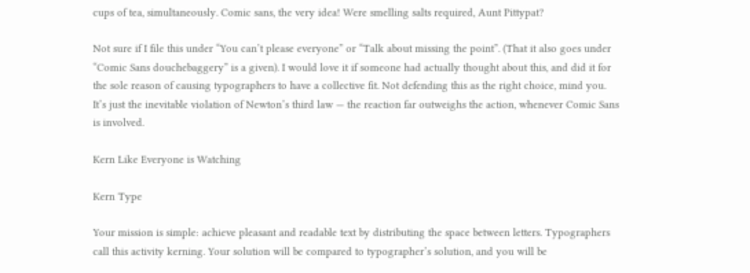cups of tea, simultaneously. Comic sans, the very idea! Were smelling salts required, Aunt Pittypat?

Not sure if I file this under “You can’t please everyone” or “Talk about missing the point”. (That it also goes under “Comic Sans douchebaggery” is a given). I would love it if someone had actually thought about this, and did it for the sole reason of causing typographers to have a collective fit. Not defending this as the right choice, mind you. It’s just the inevitable violation of Newton’s third law — the reaction far outweighs the action, whenever Comic Sans is involved.

Kern Like Everyone is Watching

Kern Type

Your mission is simple: achieve pleasant and readable text by distributing the space between letters. Typographers call this activity kerning. Your solution will be compared to typographer’s solution, and you will be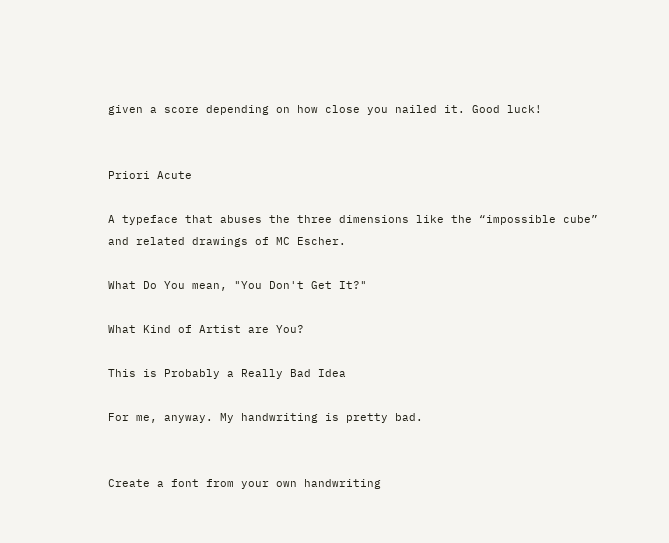given a score depending on how close you nailed it. Good luck!


Priori Acute

A typeface that abuses the three dimensions like the “impossible cube” and related drawings of MC Escher.

What Do You mean, "You Don't Get It?"

What Kind of Artist are You?

This is Probably a Really Bad Idea

For me, anyway. My handwriting is pretty bad.


Create a font from your own handwriting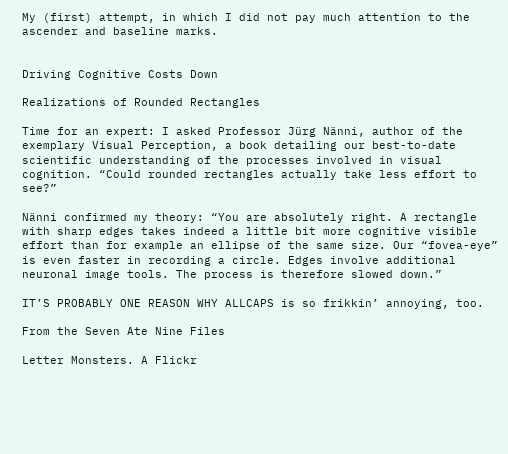My (first) attempt, in which I did not pay much attention to the ascender and baseline marks.


Driving Cognitive Costs Down

Realizations of Rounded Rectangles

Time for an expert: I asked Professor Jürg Nänni, author of the exemplary Visual Perception, a book detailing our best-to-date scientific understanding of the processes involved in visual cognition. “Could rounded rectangles actually take less effort to see?”

Nänni confirmed my theory: “You are absolutely right. A rectangle with sharp edges takes indeed a little bit more cognitive visible effort than for example an ellipse of the same size. Our “fovea-eye” is even faster in recording a circle. Edges involve additional neuronal image tools. The process is therefore slowed down.”

IT’S PROBABLY ONE REASON WHY ALLCAPS is so frikkin’ annoying, too.

From the Seven Ate Nine Files

Letter Monsters. A Flickr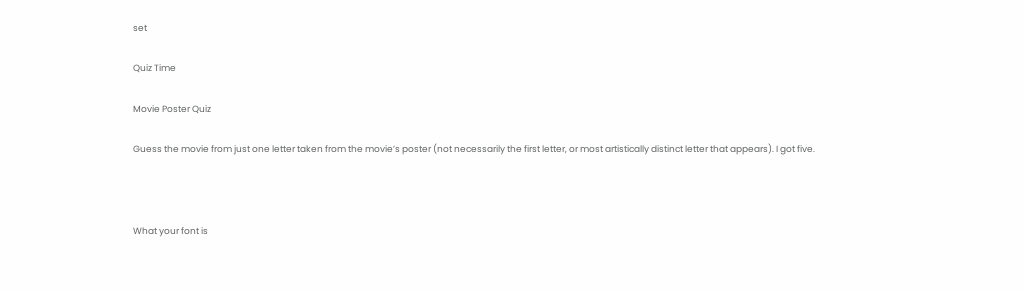set

Quiz Time

Movie Poster Quiz

Guess the movie from just one letter taken from the movie’s poster (not necessarily the first letter, or most artistically distinct letter that appears). I got five.



What your font is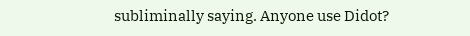subliminally saying. Anyone use Didot?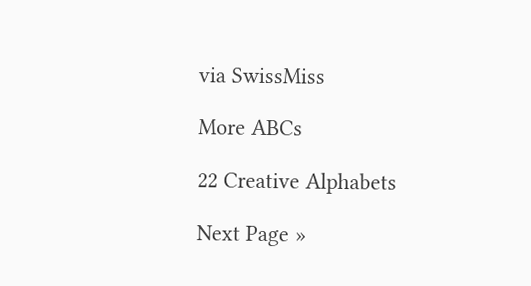via SwissMiss

More ABCs

22 Creative Alphabets

Next Page »